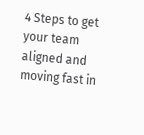4 Steps to get your team aligned and moving fast in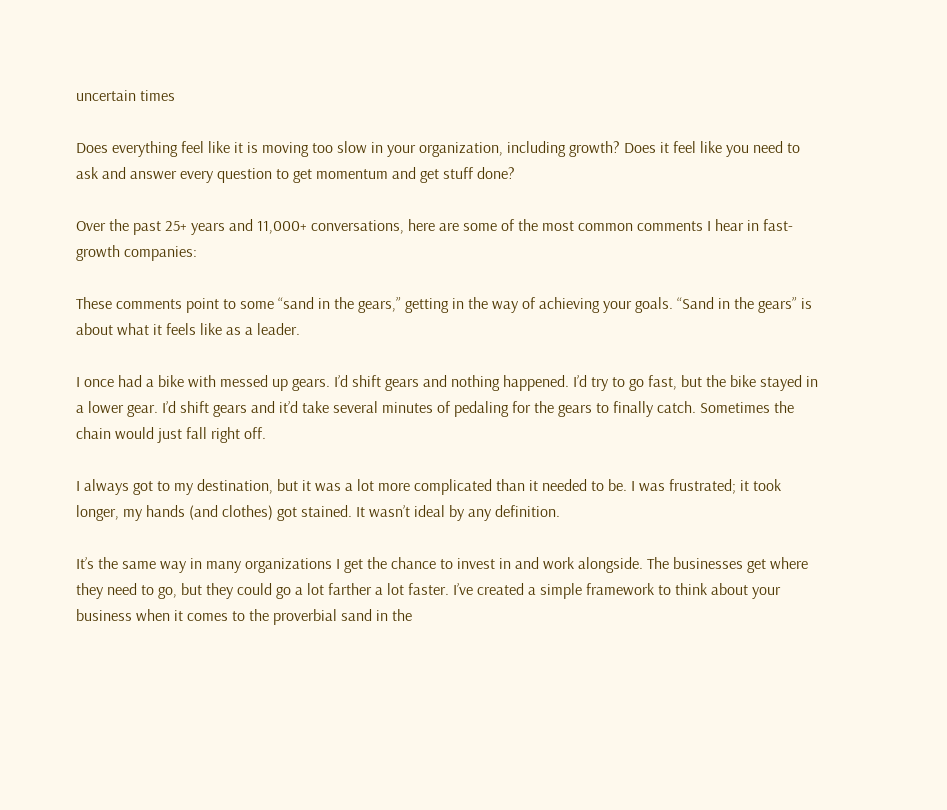uncertain times

Does everything feel like it is moving too slow in your organization, including growth? Does it feel like you need to ask and answer every question to get momentum and get stuff done?

Over the past 25+ years and 11,000+ conversations, here are some of the most common comments I hear in fast-growth companies:

These comments point to some “sand in the gears,” getting in the way of achieving your goals. “Sand in the gears” is about what it feels like as a leader.

I once had a bike with messed up gears. I’d shift gears and nothing happened. I’d try to go fast, but the bike stayed in a lower gear. I’d shift gears and it’d take several minutes of pedaling for the gears to finally catch. Sometimes the chain would just fall right off.

I always got to my destination, but it was a lot more complicated than it needed to be. I was frustrated; it took longer, my hands (and clothes) got stained. It wasn’t ideal by any definition.

It’s the same way in many organizations I get the chance to invest in and work alongside. The businesses get where they need to go, but they could go a lot farther a lot faster. I’ve created a simple framework to think about your business when it comes to the proverbial sand in the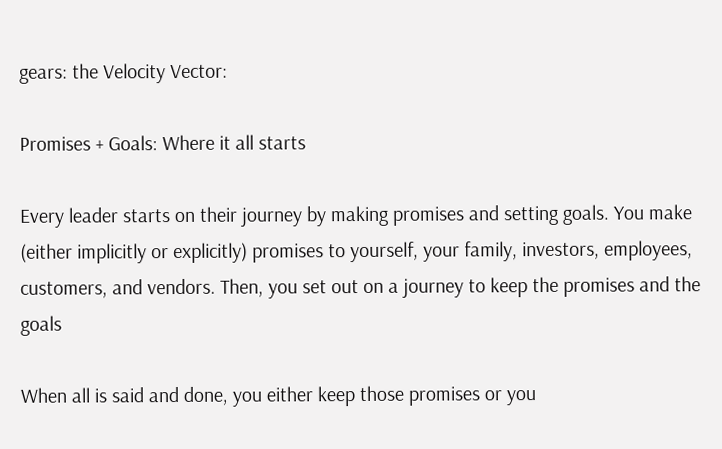gears: the Velocity Vector:

Promises + Goals: Where it all starts

Every leader starts on their journey by making promises and setting goals. You make (either implicitly or explicitly) promises to yourself, your family, investors, employees, customers, and vendors. Then, you set out on a journey to keep the promises and the goals

When all is said and done, you either keep those promises or you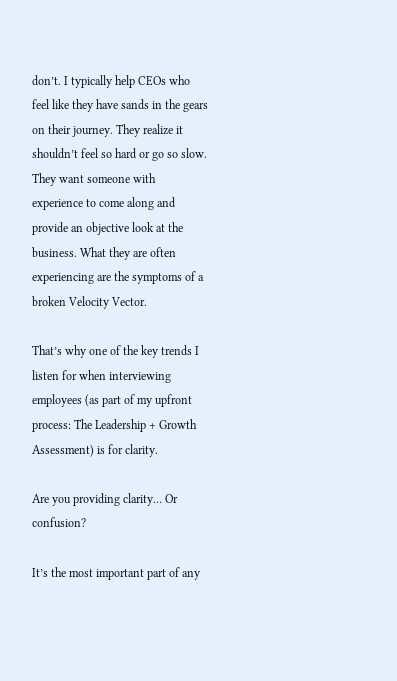don’t. I typically help CEOs who feel like they have sands in the gears on their journey. They realize it shouldn’t feel so hard or go so slow. They want someone with experience to come along and provide an objective look at the business. What they are often experiencing are the symptoms of a broken Velocity Vector.

That’s why one of the key trends I listen for when interviewing employees (as part of my upfront process: The Leadership + Growth Assessment) is for clarity.

Are you providing clarity… Or confusion?

It’s the most important part of any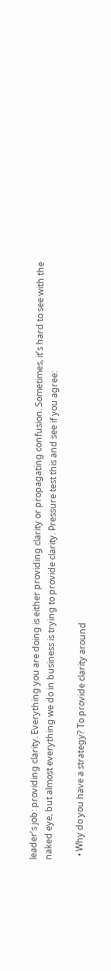leader’s job: providing clarity. Everything you are doing is either providing clarity or propagating confusion. Sometimes, it’s hard to see with the naked eye, but almost everything we do in business is trying to provide clarity. Pressure test this and see if you agree:

  • Why do you have a strategy? To provide clarity around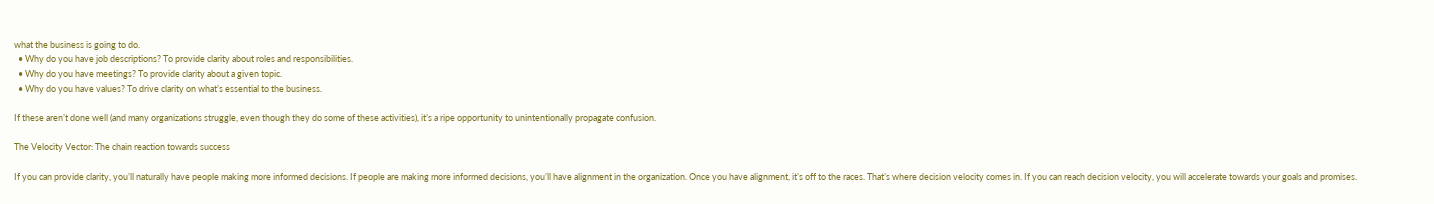what the business is going to do.
  • Why do you have job descriptions? To provide clarity about roles and responsibilities.
  • Why do you have meetings? To provide clarity about a given topic.
  • Why do you have values? To drive clarity on what’s essential to the business.

If these aren’t done well (and many organizations struggle, even though they do some of these activities), it’s a ripe opportunity to unintentionally propagate confusion.

The Velocity Vector: The chain reaction towards success

If you can provide clarity, you’ll naturally have people making more informed decisions. If people are making more informed decisions, you’ll have alignment in the organization. Once you have alignment, it’s off to the races. That’s where decision velocity comes in. If you can reach decision velocity, you will accelerate towards your goals and promises.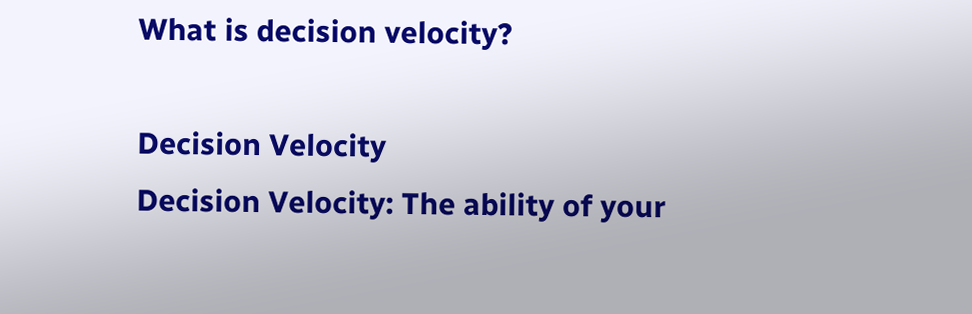What is decision velocity?

Decision Velocity
Decision Velocity: The ability of your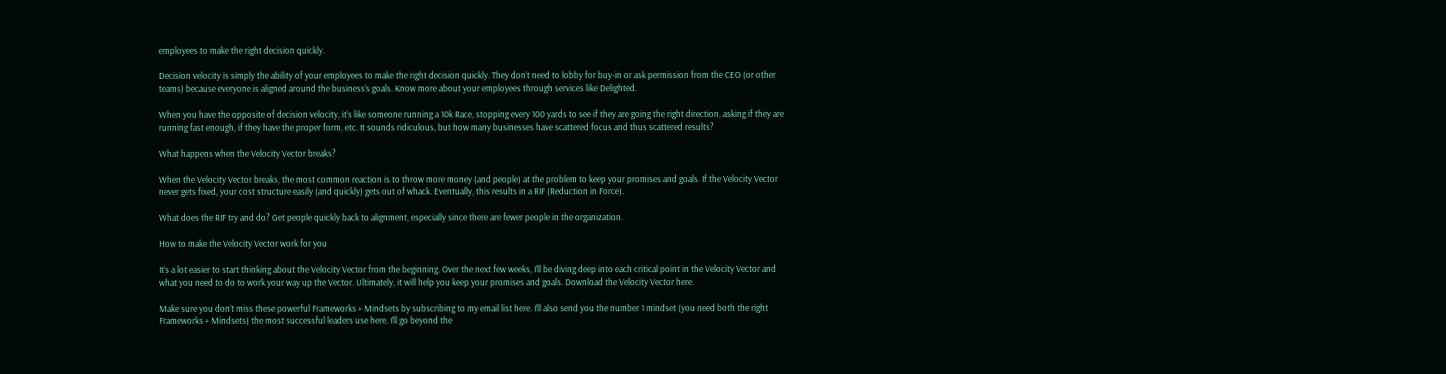employees to make the right decision quickly.

Decision velocity is simply the ability of your employees to make the right decision quickly. They don’t need to lobby for buy-in or ask permission from the CEO (or other teams) because everyone is aligned around the business’s goals. Know more about your employees through services like Delighted.

When you have the opposite of decision velocity, it’s like someone running a 10k Race, stopping every 100 yards to see if they are going the right direction, asking if they are running fast enough, if they have the proper form, etc. It sounds ridiculous, but how many businesses have scattered focus and thus scattered results?

What happens when the Velocity Vector breaks?

When the Velocity Vector breaks, the most common reaction is to throw more money (and people) at the problem to keep your promises and goals. If the Velocity Vector never gets fixed, your cost structure easily (and quickly) gets out of whack. Eventually, this results in a RIF (Reduction in Force).

What does the RIF try and do? Get people quickly back to alignment, especially since there are fewer people in the organization.

How to make the Velocity Vector work for you

It’s a lot easier to start thinking about the Velocity Vector from the beginning. Over the next few weeks, I’ll be diving deep into each critical point in the Velocity Vector and what you need to do to work your way up the Vector. Ultimately, it will help you keep your promises and goals. Download the Velocity Vector here.

Make sure you don’t miss these powerful Frameworks + Mindsets by subscribing to my email list here. I’ll also send you the number 1 mindset (you need both the right Frameworks + Mindsets) the most successful leaders use here. I’ll go beyond the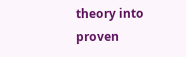theory into proven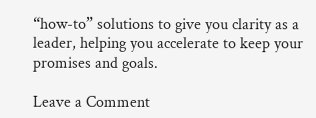“how-to” solutions to give you clarity as a leader, helping you accelerate to keep your promises and goals.

Leave a Comment